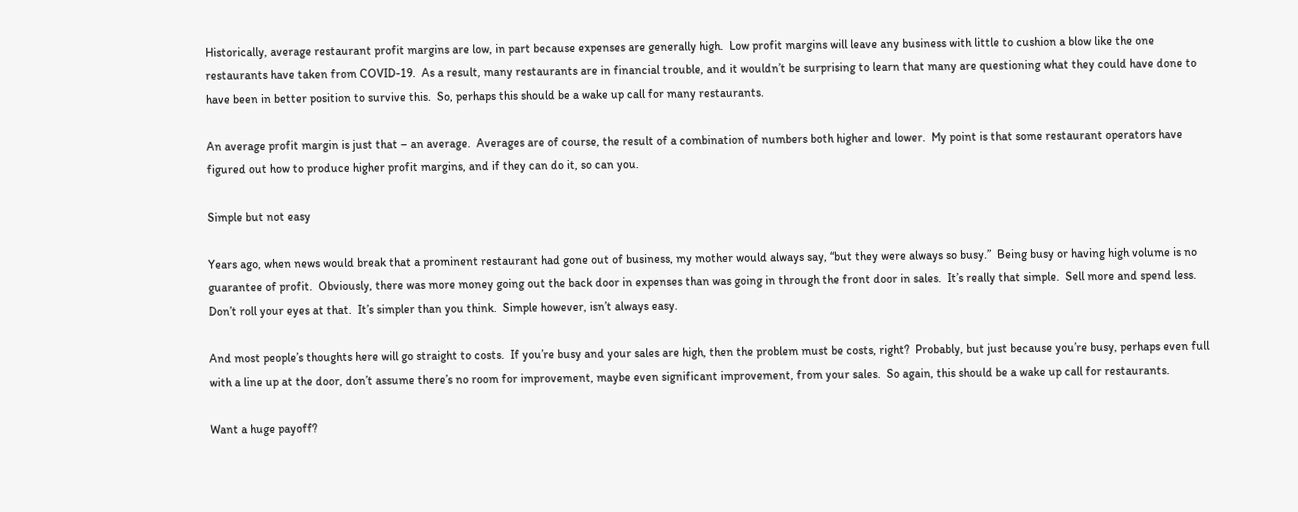Historically, average restaurant profit margins are low, in part because expenses are generally high.  Low profit margins will leave any business with little to cushion a blow like the one restaurants have taken from COVID-19.  As a result, many restaurants are in financial trouble, and it wouldn’t be surprising to learn that many are questioning what they could have done to have been in better position to survive this.  So, perhaps this should be a wake up call for many restaurants.

An average profit margin is just that – an average.  Averages are of course, the result of a combination of numbers both higher and lower.  My point is that some restaurant operators have figured out how to produce higher profit margins, and if they can do it, so can you.

Simple but not easy

Years ago, when news would break that a prominent restaurant had gone out of business, my mother would always say, “but they were always so busy.”  Being busy or having high volume is no guarantee of profit.  Obviously, there was more money going out the back door in expenses than was going in through the front door in sales.  It’s really that simple.  Sell more and spend less.  Don’t roll your eyes at that.  It’s simpler than you think.  Simple however, isn’t always easy.

And most people’s thoughts here will go straight to costs.  If you’re busy and your sales are high, then the problem must be costs, right?  Probably, but just because you’re busy, perhaps even full with a line up at the door, don’t assume there’s no room for improvement, maybe even significant improvement, from your sales.  So again, this should be a wake up call for restaurants.

Want a huge payoff?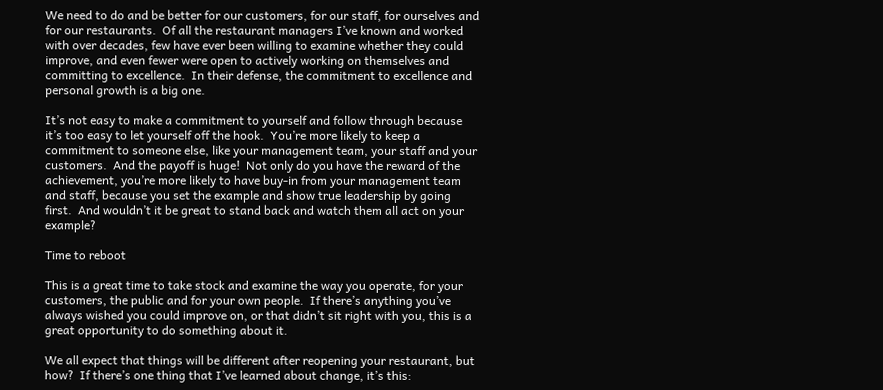We need to do and be better for our customers, for our staff, for ourselves and for our restaurants.  Of all the restaurant managers I’ve known and worked with over decades, few have ever been willing to examine whether they could improve, and even fewer were open to actively working on themselves and committing to excellence.  In their defense, the commitment to excellence and personal growth is a big one.

It’s not easy to make a commitment to yourself and follow through because it’s too easy to let yourself off the hook.  You’re more likely to keep a commitment to someone else, like your management team, your staff and your customers.  And the payoff is huge!  Not only do you have the reward of the achievement, you’re more likely to have buy-in from your management team and staff, because you set the example and show true leadership by going first.  And wouldn’t it be great to stand back and watch them all act on your example?

Time to reboot

This is a great time to take stock and examine the way you operate, for your customers, the public and for your own people.  If there’s anything you’ve always wished you could improve on, or that didn’t sit right with you, this is a great opportunity to do something about it.

We all expect that things will be different after reopening your restaurant, but how?  If there’s one thing that I’ve learned about change, it’s this: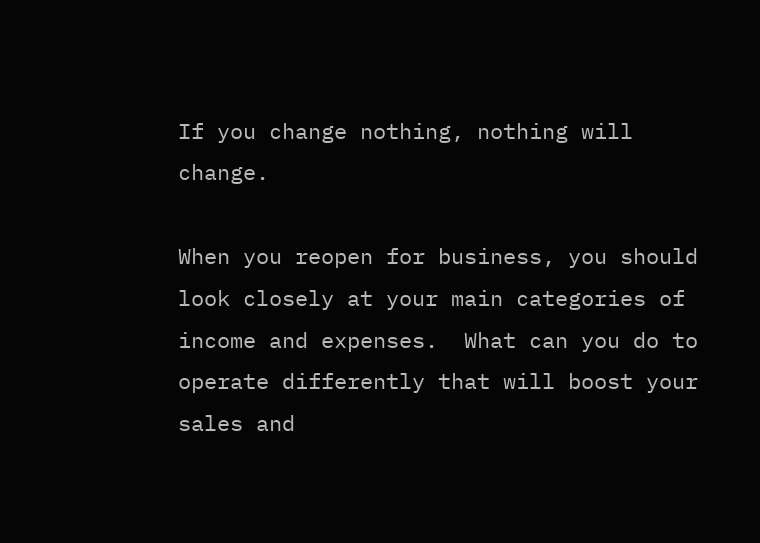If you change nothing, nothing will change.

When you reopen for business, you should look closely at your main categories of income and expenses.  What can you do to operate differently that will boost your sales and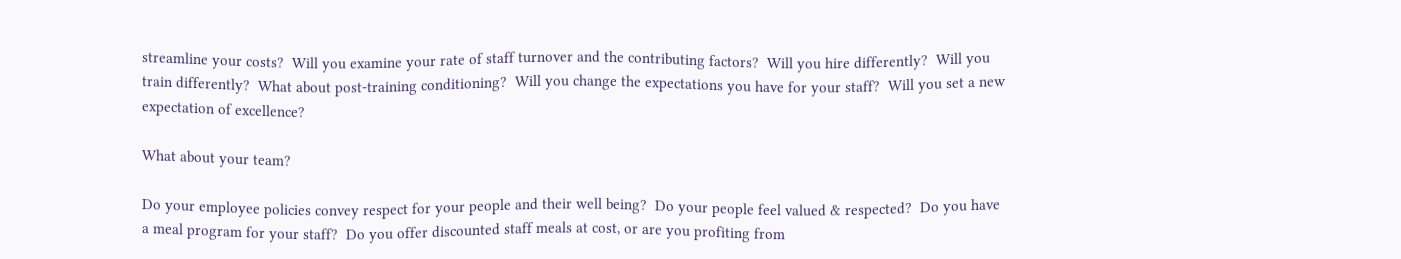streamline your costs?  Will you examine your rate of staff turnover and the contributing factors?  Will you hire differently?  Will you train differently?  What about post-training conditioning?  Will you change the expectations you have for your staff?  Will you set a new expectation of excellence?

What about your team?

Do your employee policies convey respect for your people and their well being?  Do your people feel valued & respected?  Do you have a meal program for your staff?  Do you offer discounted staff meals at cost, or are you profiting from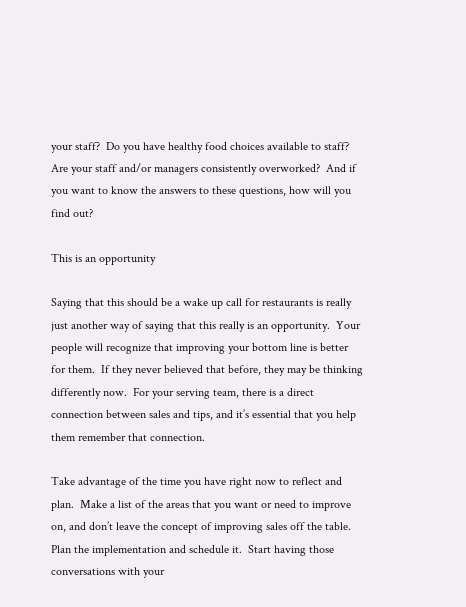your staff?  Do you have healthy food choices available to staff?  Are your staff and/or managers consistently overworked?  And if you want to know the answers to these questions, how will you find out?

This is an opportunity

Saying that this should be a wake up call for restaurants is really just another way of saying that this really is an opportunity.  Your people will recognize that improving your bottom line is better for them.  If they never believed that before, they may be thinking differently now.  For your serving team, there is a direct connection between sales and tips, and it’s essential that you help them remember that connection.

Take advantage of the time you have right now to reflect and plan.  Make a list of the areas that you want or need to improve on, and don’t leave the concept of improving sales off the table.  Plan the implementation and schedule it.  Start having those conversations with your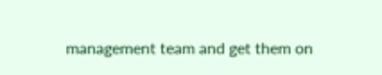management team and get them on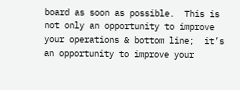board as soon as possible.  This is not only an opportunity to improve your operations & bottom line;  it’s an opportunity to improve your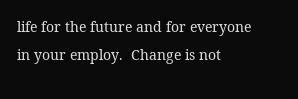life for the future and for everyone in your employ.  Change is not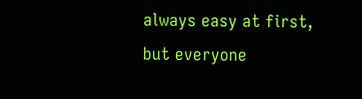always easy at first, but everyone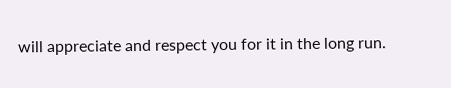will appreciate and respect you for it in the long run.